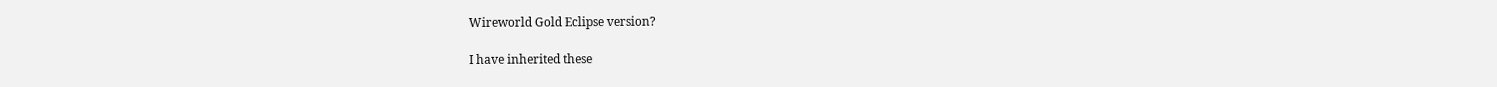Wireworld Gold Eclipse version?

I have inherited these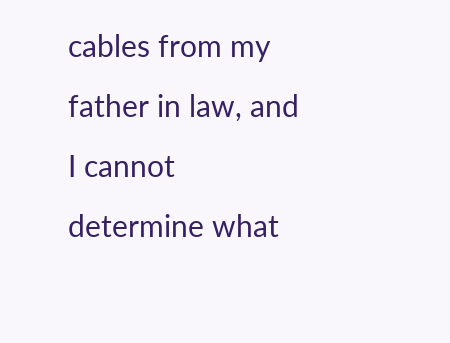cables from my father in law, and I cannot determine what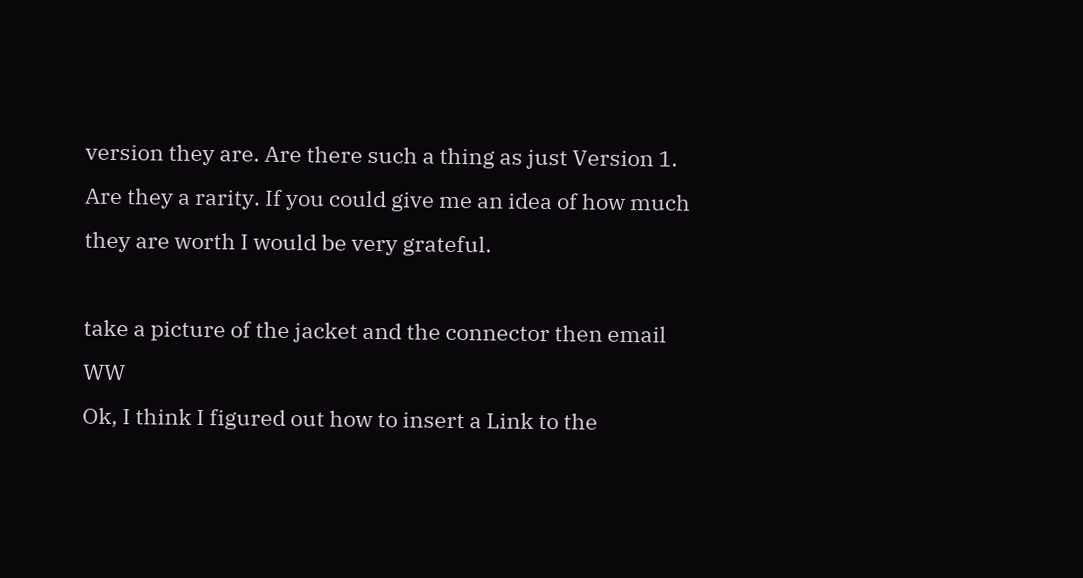version they are. Are there such a thing as just Version 1. Are they a rarity. If you could give me an idea of how much they are worth I would be very grateful.

take a picture of the jacket and the connector then email WW
Ok, I think I figured out how to insert a Link to the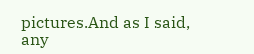pictures.And as I said, any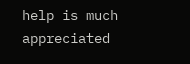help is much appreciated